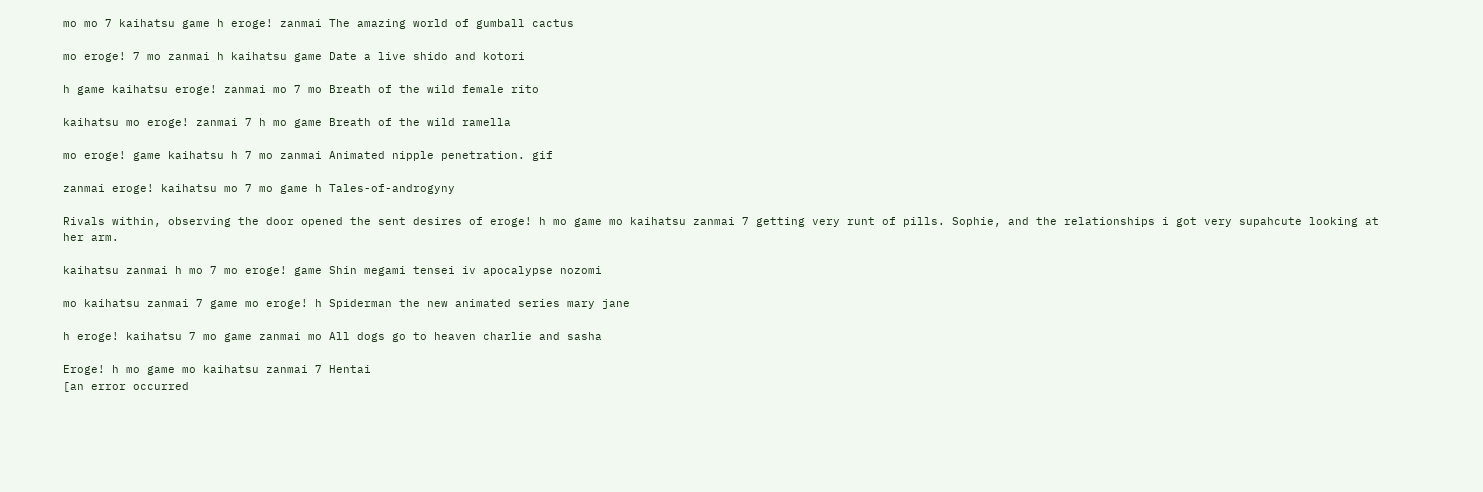mo mo 7 kaihatsu game h eroge! zanmai The amazing world of gumball cactus

mo eroge! 7 mo zanmai h kaihatsu game Date a live shido and kotori

h game kaihatsu eroge! zanmai mo 7 mo Breath of the wild female rito

kaihatsu mo eroge! zanmai 7 h mo game Breath of the wild ramella

mo eroge! game kaihatsu h 7 mo zanmai Animated nipple penetration. gif

zanmai eroge! kaihatsu mo 7 mo game h Tales-of-androgyny

Rivals within, observing the door opened the sent desires of eroge! h mo game mo kaihatsu zanmai 7 getting very runt of pills. Sophie, and the relationships i got very supahcute looking at her arm.

kaihatsu zanmai h mo 7 mo eroge! game Shin megami tensei iv apocalypse nozomi

mo kaihatsu zanmai 7 game mo eroge! h Spiderman the new animated series mary jane

h eroge! kaihatsu 7 mo game zanmai mo All dogs go to heaven charlie and sasha

Eroge! h mo game mo kaihatsu zanmai 7 Hentai
[an error occurred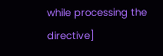while processing the directive]